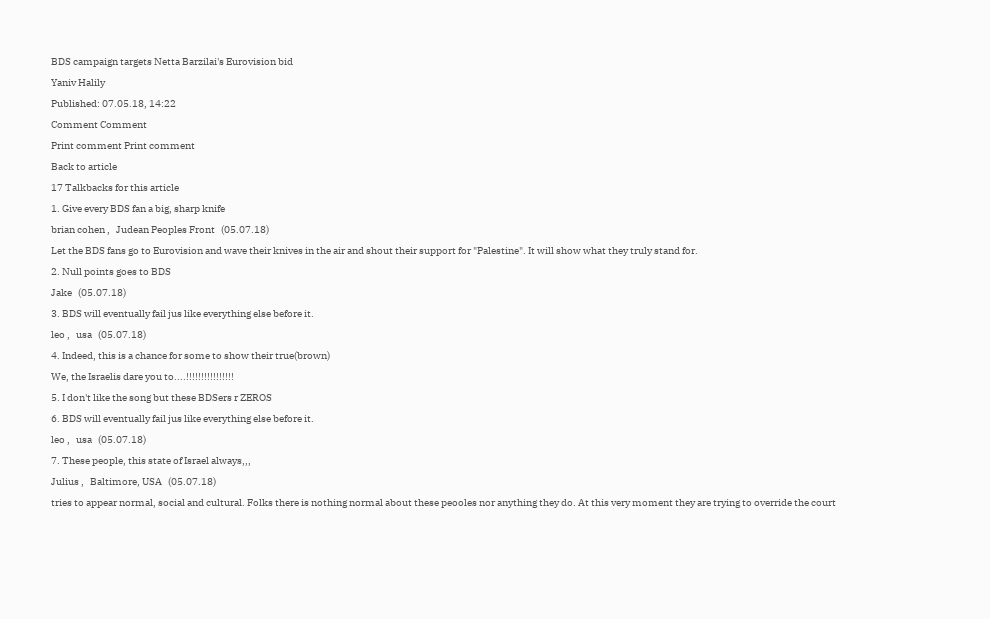BDS campaign targets Netta Barzilai's Eurovision bid
Yaniv Halily
Published: 07.05.18, 14:22
Comment Comment
Print comment Print comment
Back to article
17 Talkbacks for this article
1. Give every BDS fan a big, sharp knife
brian cohen ,   Judean Peoples Front   (05.07.18)
Let the BDS fans go to Eurovision and wave their knives in the air and shout their support for "Palestine". It will show what they truly stand for.
2. Null points goes to BDS
Jake   (05.07.18)
3. BDS will eventually fail jus like everything else before it.
leo ,   usa   (05.07.18)
4. Indeed, this is a chance for some to show their true(brown)
We, the Israelis dare you to....!!!!!!!!!!!!!!!!
5. I don't like the song but these BDSers r ZEROS
6. BDS will eventually fail jus like everything else before it.
leo ,   usa   (05.07.18)
7. These people, this state of Israel always,,,
Julius ,   Baltimore, USA   (05.07.18)
tries to appear normal, social and cultural. Folks there is nothing normal about these peooles nor anything they do. At this very moment they are trying to override the court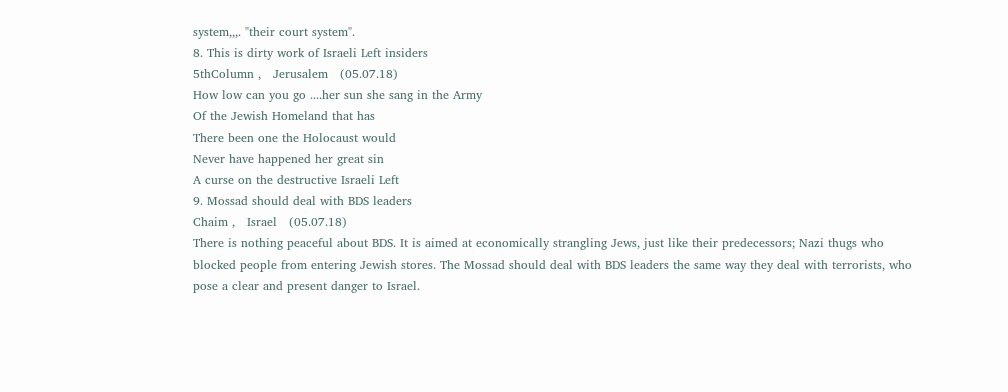system,,,. "their court system".
8. This is dirty work of Israeli Left insiders
5thColumn ,   Jerusalem   (05.07.18)
How low can you go ....her sun she sang in the Army
Of the Jewish Homeland that has
There been one the Holocaust would
Never have happened her great sin
A curse on the destructive Israeli Left
9. Mossad should deal with BDS leaders
Chaim ,   Israel   (05.07.18)
There is nothing peaceful about BDS. It is aimed at economically strangling Jews, just like their predecessors; Nazi thugs who blocked people from entering Jewish stores. The Mossad should deal with BDS leaders the same way they deal with terrorists, who pose a clear and present danger to Israel.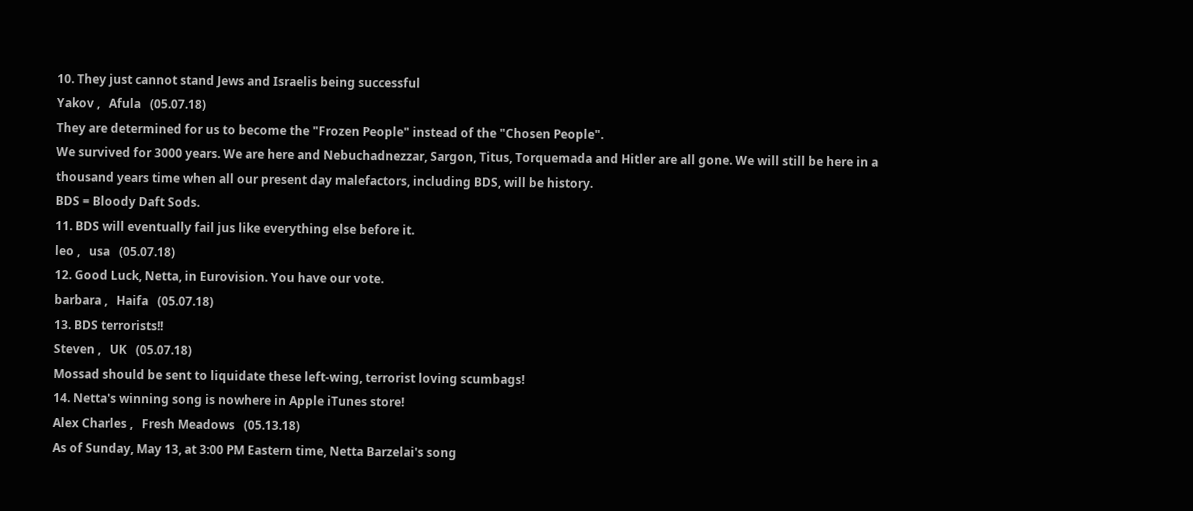10. They just cannot stand Jews and Israelis being successful
Yakov ,   Afula   (05.07.18)
They are determined for us to become the "Frozen People" instead of the "Chosen People".
We survived for 3000 years. We are here and Nebuchadnezzar, Sargon, Titus, Torquemada and Hitler are all gone. We will still be here in a thousand years time when all our present day malefactors, including BDS, will be history.
BDS = Bloody Daft Sods.
11. BDS will eventually fail jus like everything else before it.
leo ,   usa   (05.07.18)
12. Good Luck, Netta, in Eurovision. You have our vote.
barbara ,   Haifa   (05.07.18)
13. BDS terrorists!!
Steven ,   UK   (05.07.18)
Mossad should be sent to liquidate these left-wing, terrorist loving scumbags!
14. Netta's winning song is nowhere in Apple iTunes store!
Alex Charles ,   Fresh Meadows   (05.13.18)
As of Sunday, May 13, at 3:00 PM Eastern time, Netta Barzelai's song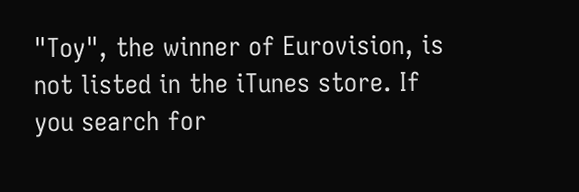"Toy", the winner of Eurovision, is not listed in the iTunes store. If you search for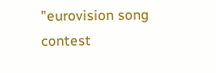"eurovision song contest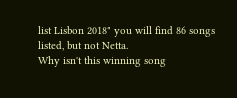list Lisbon 2018" you will find 86 songs listed, but not Netta.
Why isn't this winning song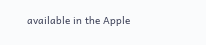available in the Apple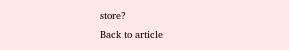store?
Back to article